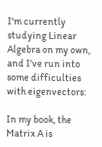I'm currently studying Linear Algebra on my own, and I've run into some difficulties with eigenvectors:

In my book, the Matrix A is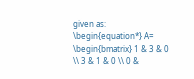given as: \begin{equation*} A= \begin{bmatrix} 1 & 3 & 0 \\ 3 & 1 & 0 \\ 0 &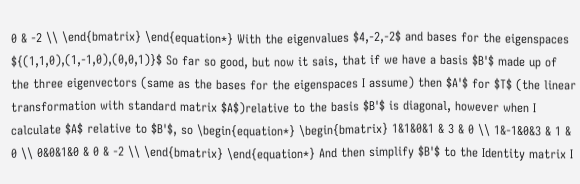0 & -2 \\ \end{bmatrix} \end{equation*} With the eigenvalues $4,-2,-2$ and bases for the eigenspaces ${(1,1,0),(1,-1,0),(0,0,1)}$ So far so good, but now it sais, that if we have a basis $B'$ made up of the three eigenvectors (same as the bases for the eigenspaces I assume) then $A'$ for $T$ (the linear transformation with standard matrix $A$)relative to the basis $B'$ is diagonal, however when I calculate $A$ relative to $B'$, so \begin{equation*} \begin{bmatrix} 1&1&0&1 & 3 & 0 \\ 1&-1&0&3 & 1 & 0 \\ 0&0&1&0 & 0 & -2 \\ \end{bmatrix} \end{equation*} And then simplify $B'$ to the Identity matrix I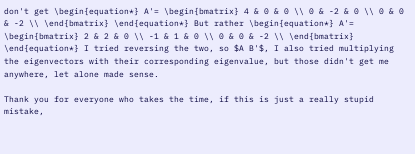don't get \begin{equation*} A'= \begin{bmatrix} 4 & 0 & 0 \\ 0 & -2 & 0 \\ 0 & 0 & -2 \\ \end{bmatrix} \end{equation*} But rather \begin{equation*} A'= \begin{bmatrix} 2 & 2 & 0 \\ -1 & 1 & 0 \\ 0 & 0 & -2 \\ \end{bmatrix} \end{equation*} I tried reversing the two, so $A B'$, I also tried multiplying the eigenvectors with their corresponding eigenvalue, but those didn't get me anywhere, let alone made sense.

Thank you for everyone who takes the time, if this is just a really stupid mistake,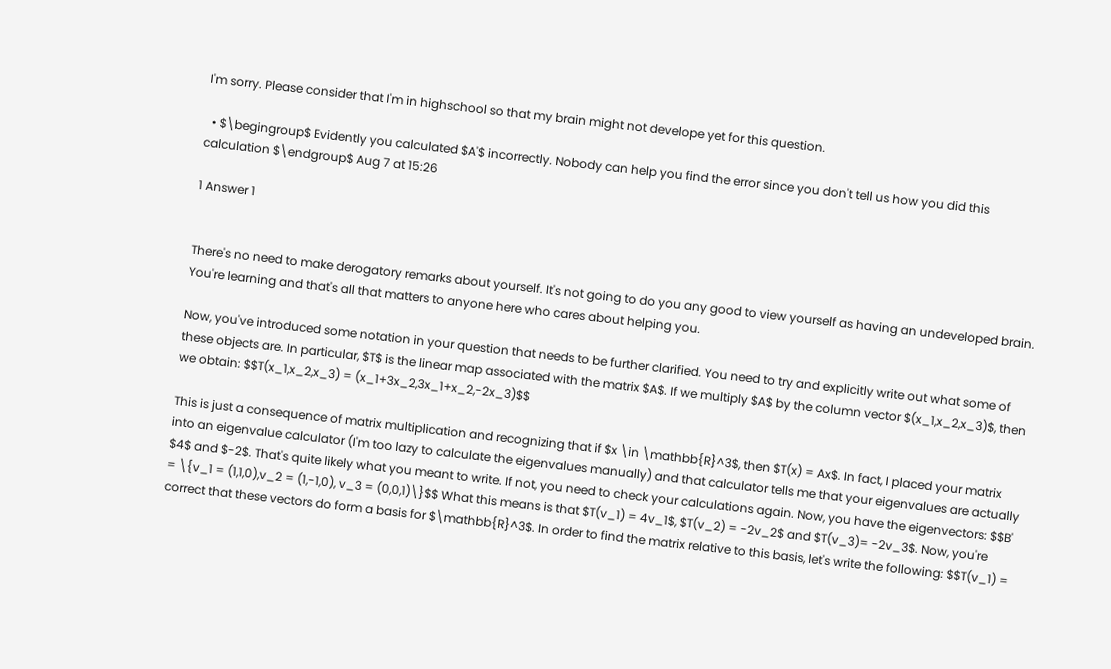I'm sorry. Please consider that I'm in highschool so that my brain might not develope yet for this question.

  • $\begingroup$ Evidently you calculated $A'$ incorrectly. Nobody can help you find the error since you don't tell us how you did this calculation $\endgroup$ Aug 7 at 15:26

1 Answer 1


There's no need to make derogatory remarks about yourself. It's not going to do you any good to view yourself as having an undeveloped brain. You're learning and that's all that matters to anyone here who cares about helping you.

Now, you've introduced some notation in your question that needs to be further clarified. You need to try and explicitly write out what some of these objects are. In particular, $T$ is the linear map associated with the matrix $A$. If we multiply $A$ by the column vector $(x_1,x_2,x_3)$, then we obtain: $$T(x_1,x_2,x_3) = (x_1+3x_2,3x_1+x_2,-2x_3)$$

This is just a consequence of matrix multiplication and recognizing that if $x \in \mathbb{R}^3$, then $T(x) = Ax$. In fact, I placed your matrix into an eigenvalue calculator (I'm too lazy to calculate the eigenvalues manually) and that calculator tells me that your eigenvalues are actually $4$ and $-2$. That's quite likely what you meant to write. If not, you need to check your calculations again. Now, you have the eigenvectors: $$B' = \{v_1 = (1,1,0),v_2 = (1,-1,0), v_3 = (0,0,1)\}$$ What this means is that $T(v_1) = 4v_1$, $T(v_2) = -2v_2$ and $T(v_3)= -2v_3$. Now, you're correct that these vectors do form a basis for $\mathbb{R}^3$. In order to find the matrix relative to this basis, let's write the following: $$T(v_1) =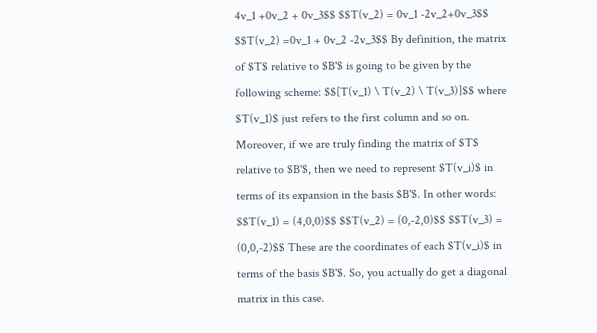4v_1 +0v_2 + 0v_3$$ $$T(v_2) = 0v_1 -2v_2+0v_3$$ $$T(v_2) =0v_1 + 0v_2 -2v_3$$ By definition, the matrix of $T$ relative to $B'$ is going to be given by the following scheme: $$[T(v_1) \ T(v_2) \ T(v_3)]$$ where $T(v_1)$ just refers to the first column and so on. Moreover, if we are truly finding the matrix of $T$ relative to $B'$, then we need to represent $T(v_i)$ in terms of its expansion in the basis $B'$. In other words: $$T(v_1) = (4,0,0)$$ $$T(v_2) = (0,-2,0)$$ $$T(v_3) = (0,0,-2)$$ These are the coordinates of each $T(v_i)$ in terms of the basis $B'$. So, you actually do get a diagonal matrix in this case.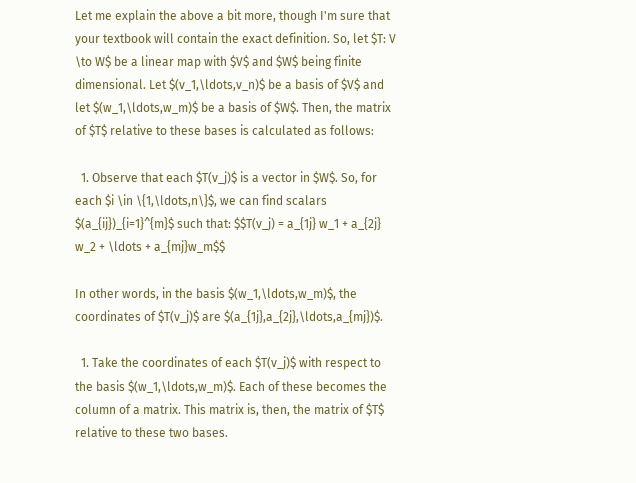Let me explain the above a bit more, though I'm sure that your textbook will contain the exact definition. So, let $T: V \to W$ be a linear map with $V$ and $W$ being finite dimensional. Let $(v_1,\ldots,v_n)$ be a basis of $V$ and let $(w_1,\ldots,w_m)$ be a basis of $W$. Then, the matrix of $T$ relative to these bases is calculated as follows:

  1. Observe that each $T(v_j)$ is a vector in $W$. So, for each $i \in \{1,\ldots,n\}$, we can find scalars $(a_{ij})_{i=1}^{m}$ such that: $$T(v_j) = a_{1j} w_1 + a_{2j} w_2 + \ldots + a_{mj}w_m$$

In other words, in the basis $(w_1,\ldots,w_m)$, the coordinates of $T(v_j)$ are $(a_{1j},a_{2j},\ldots,a_{mj})$.

  1. Take the coordinates of each $T(v_j)$ with respect to the basis $(w_1,\ldots,w_m)$. Each of these becomes the column of a matrix. This matrix is, then, the matrix of $T$ relative to these two bases.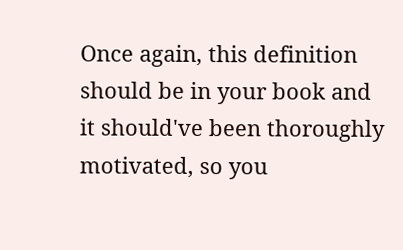Once again, this definition should be in your book and it should've been thoroughly motivated, so you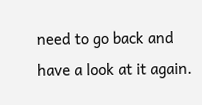need to go back and have a look at it again.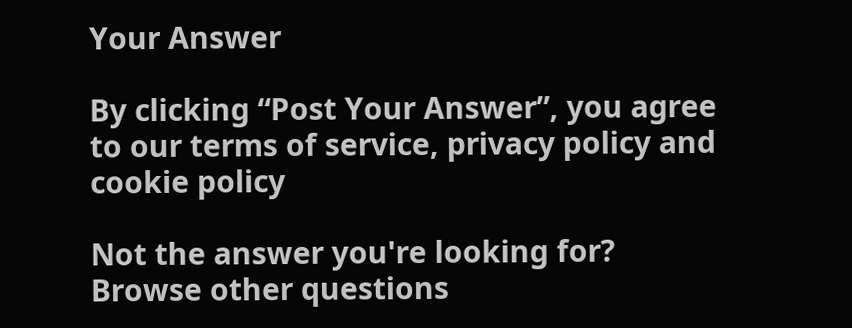Your Answer

By clicking “Post Your Answer”, you agree to our terms of service, privacy policy and cookie policy

Not the answer you're looking for? Browse other questions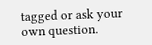tagged or ask your own question.